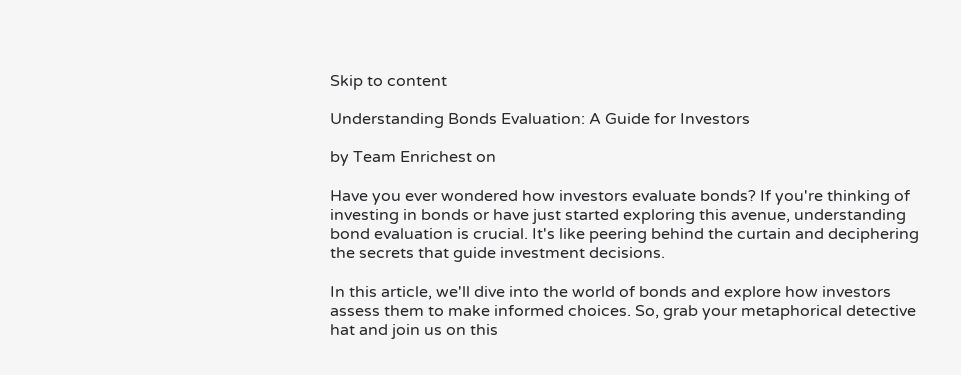Skip to content

Understanding Bonds Evaluation: A Guide for Investors

by Team Enrichest on

Have you ever wondered how investors evaluate bonds? If you're thinking of investing in bonds or have just started exploring this avenue, understanding bond evaluation is crucial. It's like peering behind the curtain and deciphering the secrets that guide investment decisions.

In this article, we'll dive into the world of bonds and explore how investors assess them to make informed choices. So, grab your metaphorical detective hat and join us on this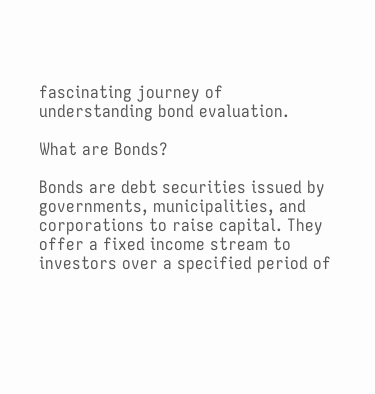fascinating journey of understanding bond evaluation.

What are Bonds?

Bonds are debt securities issued by governments, municipalities, and corporations to raise capital. They offer a fixed income stream to investors over a specified period of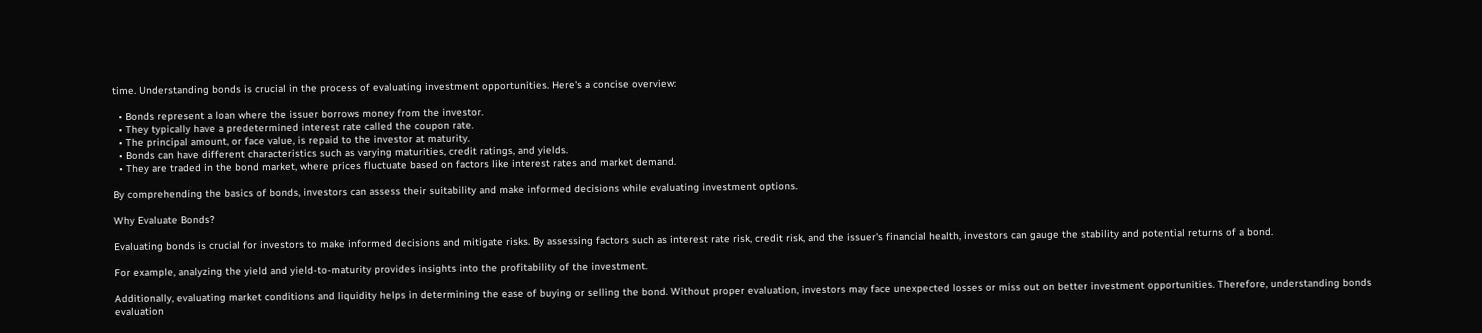time. Understanding bonds is crucial in the process of evaluating investment opportunities. Here's a concise overview:

  • Bonds represent a loan where the issuer borrows money from the investor.
  • They typically have a predetermined interest rate called the coupon rate.
  • The principal amount, or face value, is repaid to the investor at maturity.
  • Bonds can have different characteristics such as varying maturities, credit ratings, and yields.
  • They are traded in the bond market, where prices fluctuate based on factors like interest rates and market demand.

By comprehending the basics of bonds, investors can assess their suitability and make informed decisions while evaluating investment options.

Why Evaluate Bonds?

Evaluating bonds is crucial for investors to make informed decisions and mitigate risks. By assessing factors such as interest rate risk, credit risk, and the issuer's financial health, investors can gauge the stability and potential returns of a bond.

For example, analyzing the yield and yield-to-maturity provides insights into the profitability of the investment.

Additionally, evaluating market conditions and liquidity helps in determining the ease of buying or selling the bond. Without proper evaluation, investors may face unexpected losses or miss out on better investment opportunities. Therefore, understanding bonds evaluation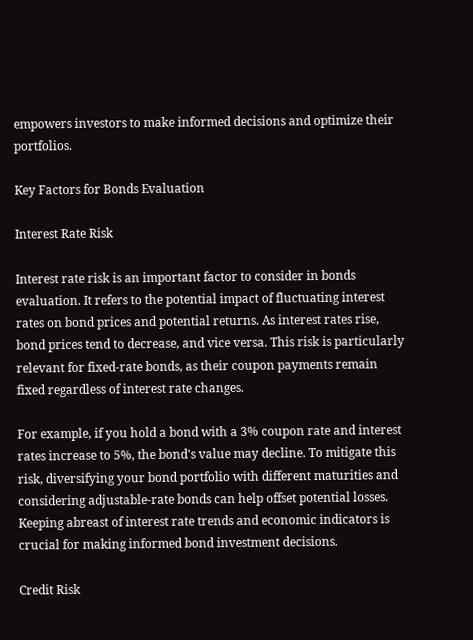empowers investors to make informed decisions and optimize their portfolios.

Key Factors for Bonds Evaluation

Interest Rate Risk

Interest rate risk is an important factor to consider in bonds evaluation. It refers to the potential impact of fluctuating interest rates on bond prices and potential returns. As interest rates rise, bond prices tend to decrease, and vice versa. This risk is particularly relevant for fixed-rate bonds, as their coupon payments remain fixed regardless of interest rate changes.

For example, if you hold a bond with a 3% coupon rate and interest rates increase to 5%, the bond's value may decline. To mitigate this risk, diversifying your bond portfolio with different maturities and considering adjustable-rate bonds can help offset potential losses. Keeping abreast of interest rate trends and economic indicators is crucial for making informed bond investment decisions.

Credit Risk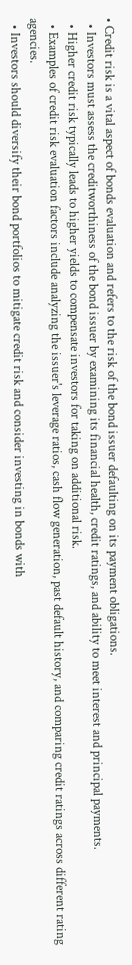• Credit risk is a vital aspect of bonds evaluation and refers to the risk of the bond issuer defaulting on its payment obligations.
  • Investors must assess the creditworthiness of the bond issuer by examining its financial health, credit ratings, and ability to meet interest and principal payments.
  • Higher credit risk typically leads to higher yields to compensate investors for taking on additional risk.
  • Examples of credit risk evaluation factors include analyzing the issuer's leverage ratios, cash flow generation, past default history, and comparing credit ratings across different rating agencies.
  • Investors should diversify their bond portfolios to mitigate credit risk and consider investing in bonds with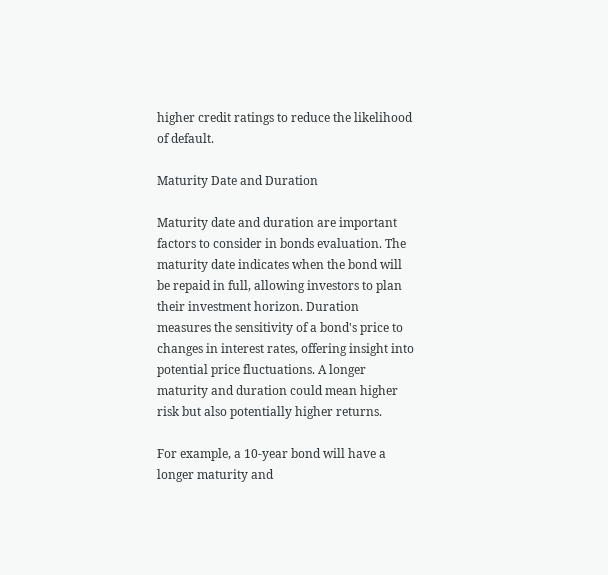higher credit ratings to reduce the likelihood of default.

Maturity Date and Duration

Maturity date and duration are important factors to consider in bonds evaluation. The maturity date indicates when the bond will be repaid in full, allowing investors to plan their investment horizon. Duration measures the sensitivity of a bond's price to changes in interest rates, offering insight into potential price fluctuations. A longer maturity and duration could mean higher risk but also potentially higher returns.

For example, a 10-year bond will have a longer maturity and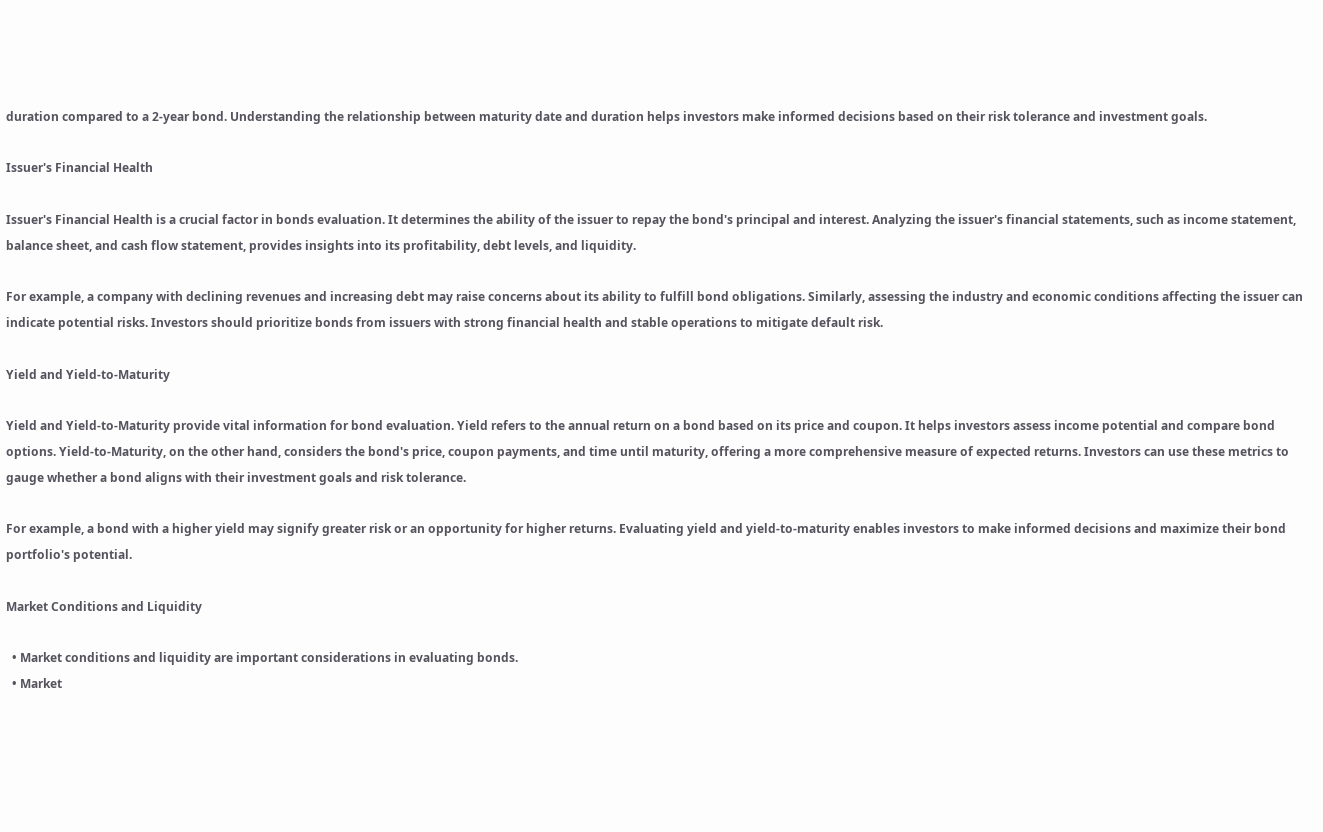duration compared to a 2-year bond. Understanding the relationship between maturity date and duration helps investors make informed decisions based on their risk tolerance and investment goals.

Issuer's Financial Health

Issuer's Financial Health is a crucial factor in bonds evaluation. It determines the ability of the issuer to repay the bond's principal and interest. Analyzing the issuer's financial statements, such as income statement, balance sheet, and cash flow statement, provides insights into its profitability, debt levels, and liquidity.

For example, a company with declining revenues and increasing debt may raise concerns about its ability to fulfill bond obligations. Similarly, assessing the industry and economic conditions affecting the issuer can indicate potential risks. Investors should prioritize bonds from issuers with strong financial health and stable operations to mitigate default risk.

Yield and Yield-to-Maturity

Yield and Yield-to-Maturity provide vital information for bond evaluation. Yield refers to the annual return on a bond based on its price and coupon. It helps investors assess income potential and compare bond options. Yield-to-Maturity, on the other hand, considers the bond's price, coupon payments, and time until maturity, offering a more comprehensive measure of expected returns. Investors can use these metrics to gauge whether a bond aligns with their investment goals and risk tolerance.

For example, a bond with a higher yield may signify greater risk or an opportunity for higher returns. Evaluating yield and yield-to-maturity enables investors to make informed decisions and maximize their bond portfolio's potential.

Market Conditions and Liquidity

  • Market conditions and liquidity are important considerations in evaluating bonds.
  • Market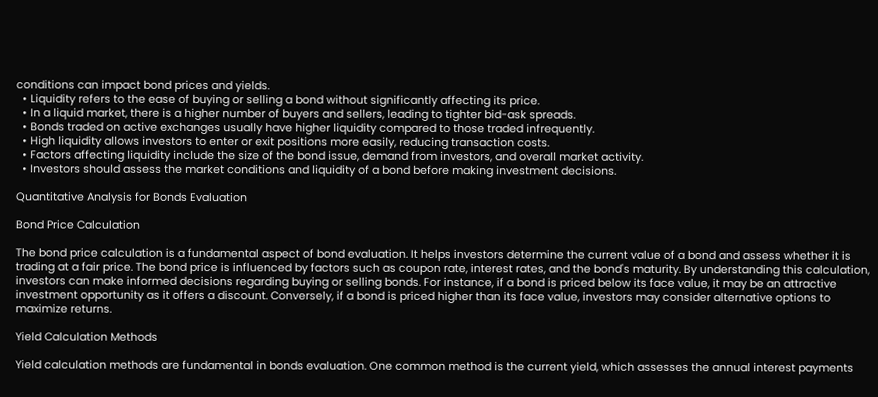conditions can impact bond prices and yields.
  • Liquidity refers to the ease of buying or selling a bond without significantly affecting its price.
  • In a liquid market, there is a higher number of buyers and sellers, leading to tighter bid-ask spreads.
  • Bonds traded on active exchanges usually have higher liquidity compared to those traded infrequently.
  • High liquidity allows investors to enter or exit positions more easily, reducing transaction costs.
  • Factors affecting liquidity include the size of the bond issue, demand from investors, and overall market activity.
  • Investors should assess the market conditions and liquidity of a bond before making investment decisions.

Quantitative Analysis for Bonds Evaluation

Bond Price Calculation

The bond price calculation is a fundamental aspect of bond evaluation. It helps investors determine the current value of a bond and assess whether it is trading at a fair price. The bond price is influenced by factors such as coupon rate, interest rates, and the bond's maturity. By understanding this calculation, investors can make informed decisions regarding buying or selling bonds. For instance, if a bond is priced below its face value, it may be an attractive investment opportunity as it offers a discount. Conversely, if a bond is priced higher than its face value, investors may consider alternative options to maximize returns.

Yield Calculation Methods

Yield calculation methods are fundamental in bonds evaluation. One common method is the current yield, which assesses the annual interest payments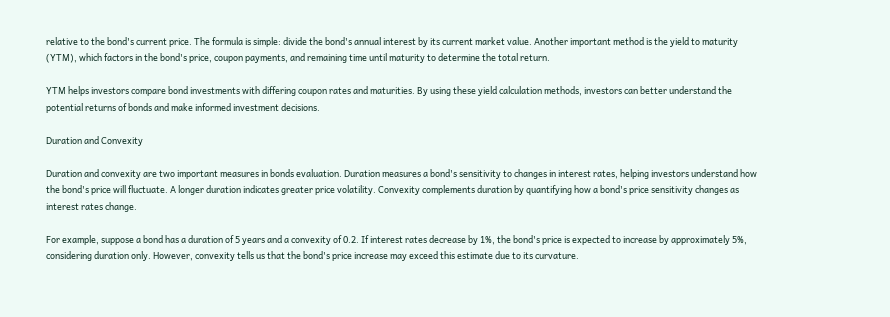relative to the bond's current price. The formula is simple: divide the bond's annual interest by its current market value. Another important method is the yield to maturity (YTM), which factors in the bond's price, coupon payments, and remaining time until maturity to determine the total return.

YTM helps investors compare bond investments with differing coupon rates and maturities. By using these yield calculation methods, investors can better understand the potential returns of bonds and make informed investment decisions.

Duration and Convexity

Duration and convexity are two important measures in bonds evaluation. Duration measures a bond's sensitivity to changes in interest rates, helping investors understand how the bond's price will fluctuate. A longer duration indicates greater price volatility. Convexity complements duration by quantifying how a bond's price sensitivity changes as interest rates change.

For example, suppose a bond has a duration of 5 years and a convexity of 0.2. If interest rates decrease by 1%, the bond's price is expected to increase by approximately 5%, considering duration only. However, convexity tells us that the bond's price increase may exceed this estimate due to its curvature.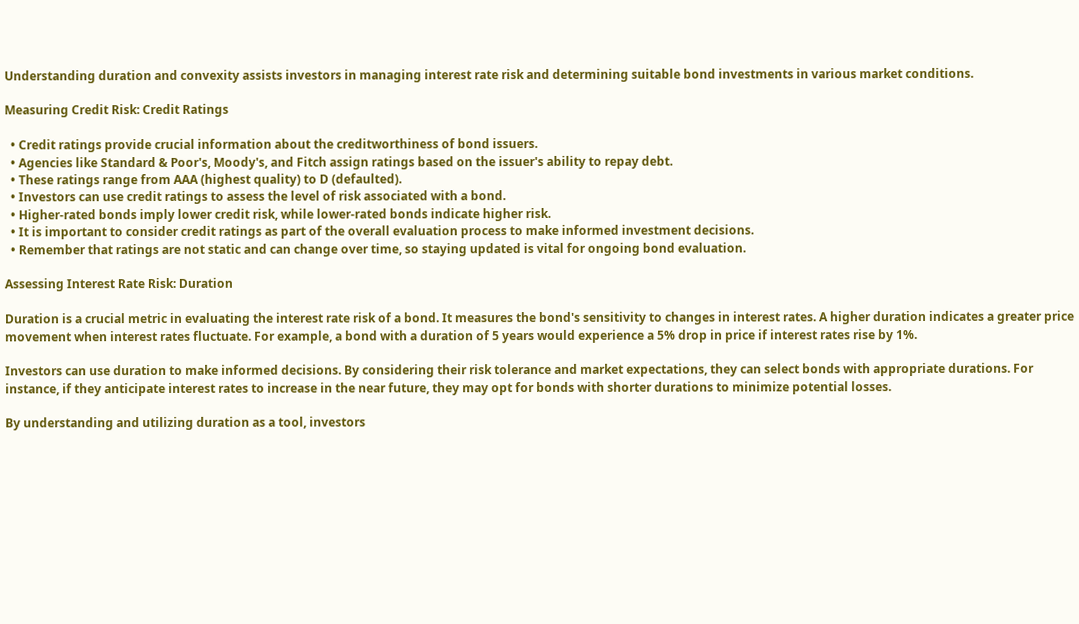Understanding duration and convexity assists investors in managing interest rate risk and determining suitable bond investments in various market conditions.

Measuring Credit Risk: Credit Ratings

  • Credit ratings provide crucial information about the creditworthiness of bond issuers.
  • Agencies like Standard & Poor's, Moody's, and Fitch assign ratings based on the issuer's ability to repay debt.
  • These ratings range from AAA (highest quality) to D (defaulted).
  • Investors can use credit ratings to assess the level of risk associated with a bond.
  • Higher-rated bonds imply lower credit risk, while lower-rated bonds indicate higher risk.
  • It is important to consider credit ratings as part of the overall evaluation process to make informed investment decisions.
  • Remember that ratings are not static and can change over time, so staying updated is vital for ongoing bond evaluation.

Assessing Interest Rate Risk: Duration

Duration is a crucial metric in evaluating the interest rate risk of a bond. It measures the bond's sensitivity to changes in interest rates. A higher duration indicates a greater price movement when interest rates fluctuate. For example, a bond with a duration of 5 years would experience a 5% drop in price if interest rates rise by 1%.

Investors can use duration to make informed decisions. By considering their risk tolerance and market expectations, they can select bonds with appropriate durations. For instance, if they anticipate interest rates to increase in the near future, they may opt for bonds with shorter durations to minimize potential losses.

By understanding and utilizing duration as a tool, investors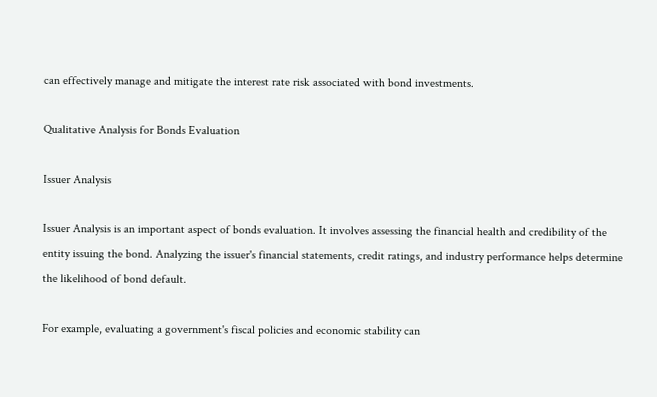can effectively manage and mitigate the interest rate risk associated with bond investments.

Qualitative Analysis for Bonds Evaluation

Issuer Analysis

Issuer Analysis is an important aspect of bonds evaluation. It involves assessing the financial health and credibility of the entity issuing the bond. Analyzing the issuer's financial statements, credit ratings, and industry performance helps determine the likelihood of bond default.

For example, evaluating a government's fiscal policies and economic stability can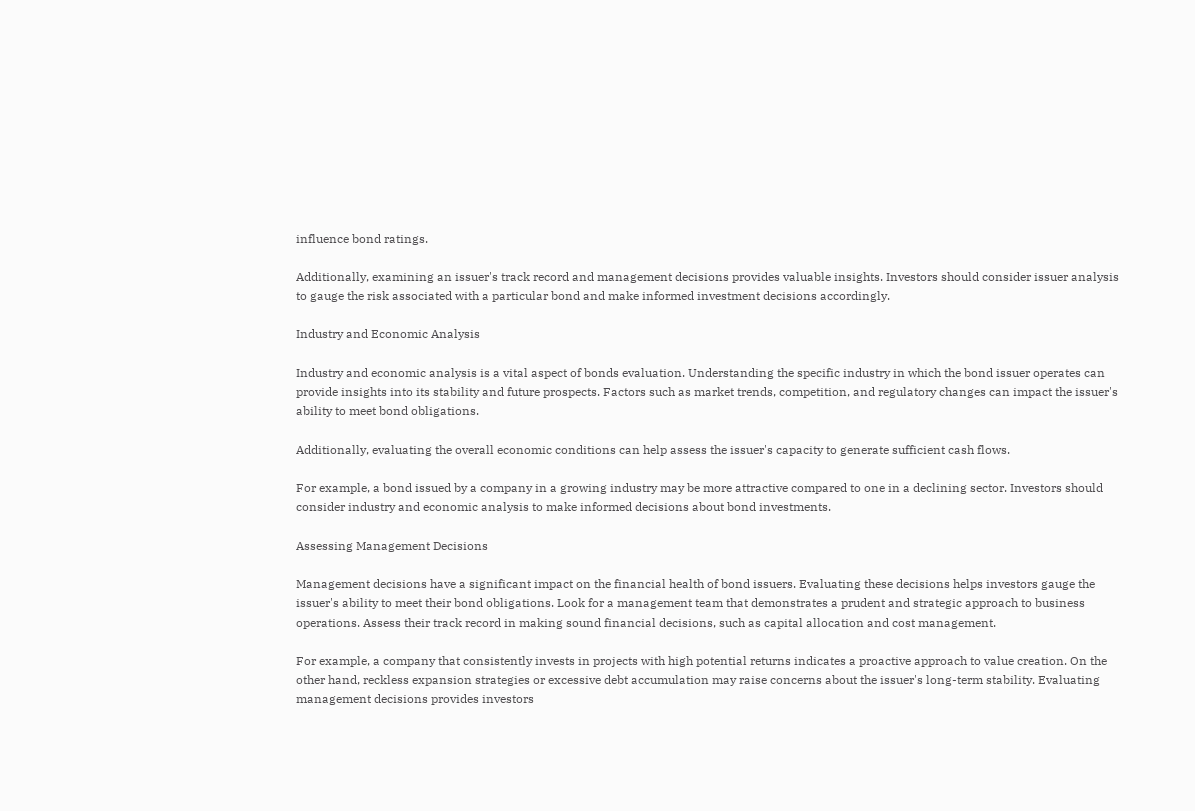influence bond ratings.

Additionally, examining an issuer's track record and management decisions provides valuable insights. Investors should consider issuer analysis to gauge the risk associated with a particular bond and make informed investment decisions accordingly.

Industry and Economic Analysis

Industry and economic analysis is a vital aspect of bonds evaluation. Understanding the specific industry in which the bond issuer operates can provide insights into its stability and future prospects. Factors such as market trends, competition, and regulatory changes can impact the issuer's ability to meet bond obligations.

Additionally, evaluating the overall economic conditions can help assess the issuer's capacity to generate sufficient cash flows.

For example, a bond issued by a company in a growing industry may be more attractive compared to one in a declining sector. Investors should consider industry and economic analysis to make informed decisions about bond investments.

Assessing Management Decisions

Management decisions have a significant impact on the financial health of bond issuers. Evaluating these decisions helps investors gauge the issuer's ability to meet their bond obligations. Look for a management team that demonstrates a prudent and strategic approach to business operations. Assess their track record in making sound financial decisions, such as capital allocation and cost management.

For example, a company that consistently invests in projects with high potential returns indicates a proactive approach to value creation. On the other hand, reckless expansion strategies or excessive debt accumulation may raise concerns about the issuer's long-term stability. Evaluating management decisions provides investors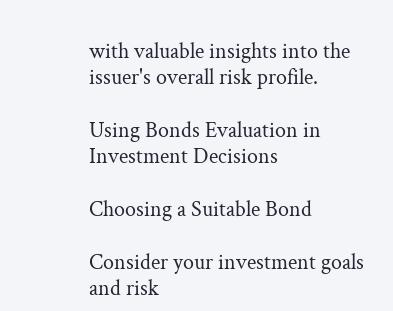with valuable insights into the issuer's overall risk profile.

Using Bonds Evaluation in Investment Decisions

Choosing a Suitable Bond

Consider your investment goals and risk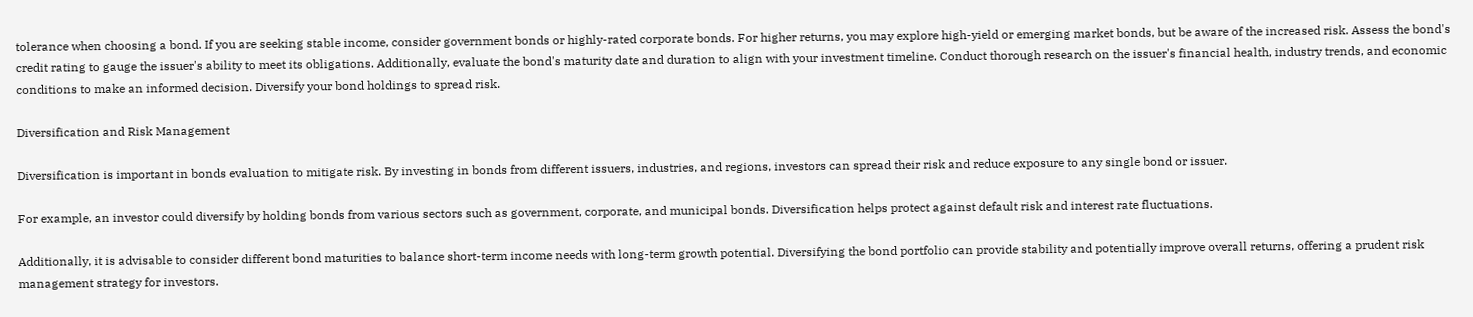tolerance when choosing a bond. If you are seeking stable income, consider government bonds or highly-rated corporate bonds. For higher returns, you may explore high-yield or emerging market bonds, but be aware of the increased risk. Assess the bond's credit rating to gauge the issuer's ability to meet its obligations. Additionally, evaluate the bond's maturity date and duration to align with your investment timeline. Conduct thorough research on the issuer's financial health, industry trends, and economic conditions to make an informed decision. Diversify your bond holdings to spread risk.

Diversification and Risk Management

Diversification is important in bonds evaluation to mitigate risk. By investing in bonds from different issuers, industries, and regions, investors can spread their risk and reduce exposure to any single bond or issuer.

For example, an investor could diversify by holding bonds from various sectors such as government, corporate, and municipal bonds. Diversification helps protect against default risk and interest rate fluctuations.

Additionally, it is advisable to consider different bond maturities to balance short-term income needs with long-term growth potential. Diversifying the bond portfolio can provide stability and potentially improve overall returns, offering a prudent risk management strategy for investors.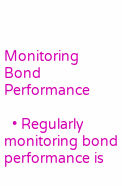Monitoring Bond Performance

  • Regularly monitoring bond performance is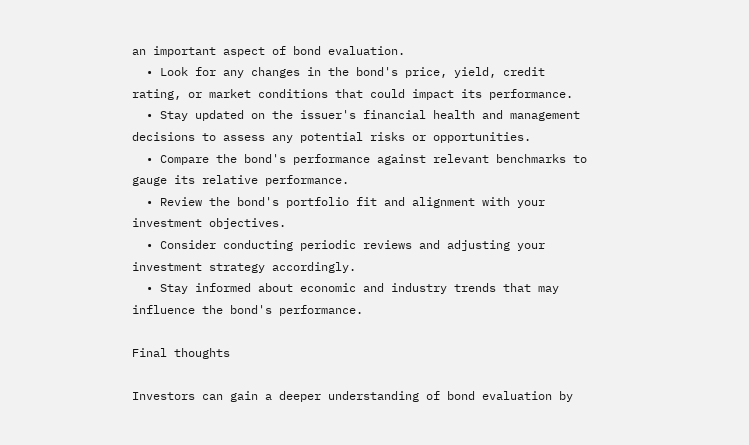an important aspect of bond evaluation.
  • Look for any changes in the bond's price, yield, credit rating, or market conditions that could impact its performance.
  • Stay updated on the issuer's financial health and management decisions to assess any potential risks or opportunities.
  • Compare the bond's performance against relevant benchmarks to gauge its relative performance.
  • Review the bond's portfolio fit and alignment with your investment objectives.
  • Consider conducting periodic reviews and adjusting your investment strategy accordingly.
  • Stay informed about economic and industry trends that may influence the bond's performance.

Final thoughts

Investors can gain a deeper understanding of bond evaluation by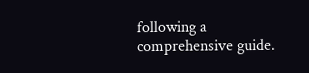following a comprehensive guide.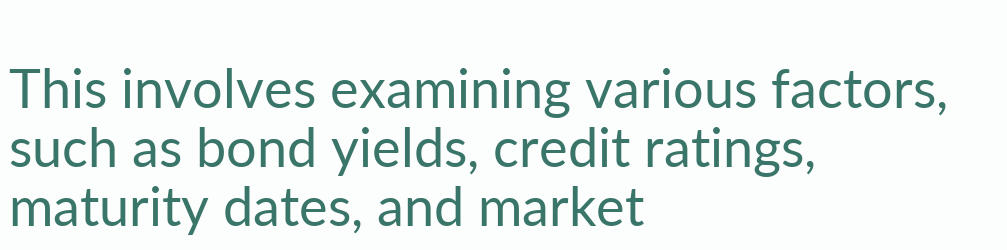This involves examining various factors, such as bond yields, credit ratings, maturity dates, and market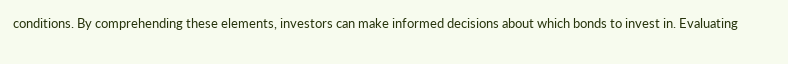conditions. By comprehending these elements, investors can make informed decisions about which bonds to invest in. Evaluating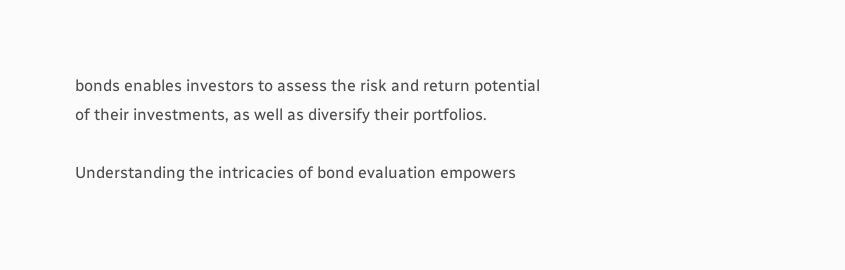bonds enables investors to assess the risk and return potential of their investments, as well as diversify their portfolios.

Understanding the intricacies of bond evaluation empowers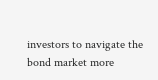investors to navigate the bond market more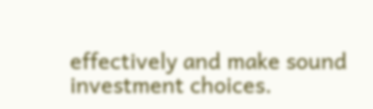effectively and make sound investment choices.